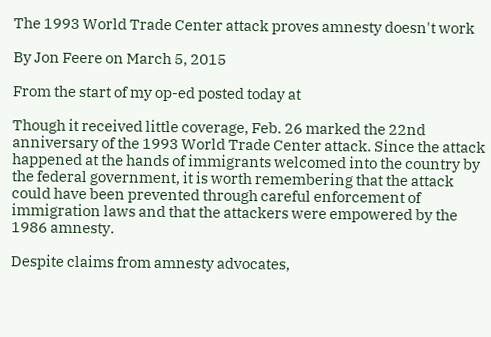The 1993 World Trade Center attack proves amnesty doesn't work

By Jon Feere on March 5, 2015

From the start of my op-ed posted today at

Though it received little coverage, Feb. 26 marked the 22nd anniversary of the 1993 World Trade Center attack. Since the attack happened at the hands of immigrants welcomed into the country by the federal government, it is worth remembering that the attack could have been prevented through careful enforcement of immigration laws and that the attackers were empowered by the 1986 amnesty.

Despite claims from amnesty advocates,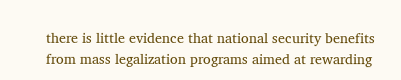there is little evidence that national security benefits from mass legalization programs aimed at rewarding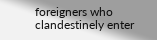foreigners who clandestinely enter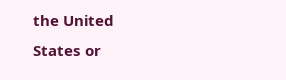the United States or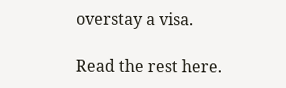overstay a visa.

Read the rest here.